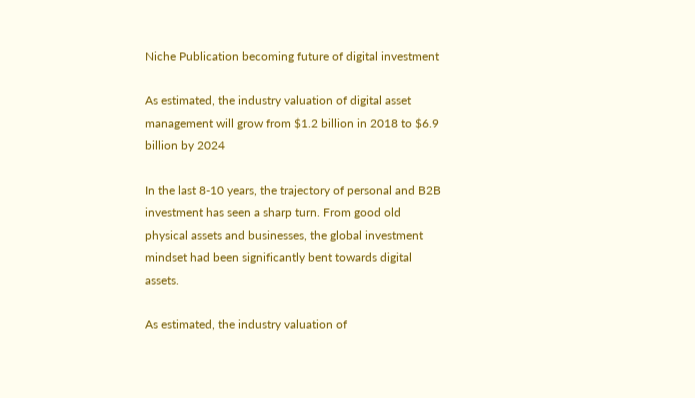Niche Publication becoming future of digital investment

As estimated, the industry valuation of digital asset management will grow from $1.2 billion in 2018 to $6.9 billion by 2024

In the last 8-10 years, the trajectory of personal and B2B investment has seen a sharp turn. From good old physical assets and businesses, the global investment mindset had been significantly bent towards digital assets.

As estimated, the industry valuation of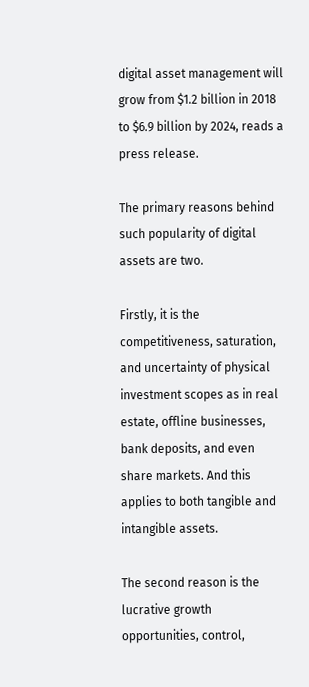digital asset management will grow from $1.2 billion in 2018 to $6.9 billion by 2024, reads a press release.

The primary reasons behind such popularity of digital assets are two.

Firstly, it is the competitiveness, saturation, and uncertainty of physical investment scopes as in real estate, offline businesses, bank deposits, and even share markets. And this applies to both tangible and intangible assets.

The second reason is the lucrative growth opportunities, control,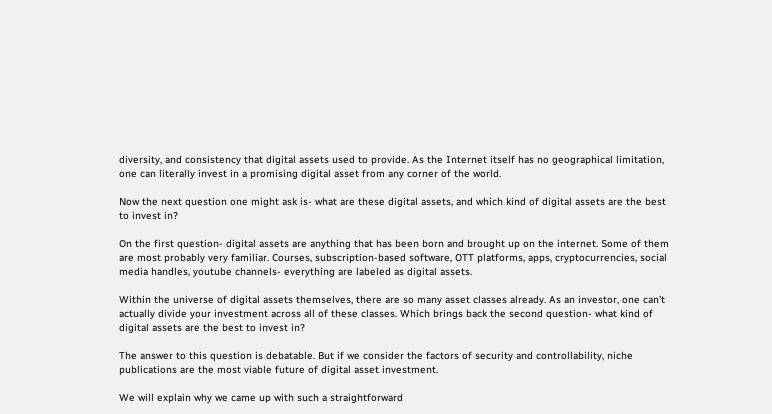diversity, and consistency that digital assets used to provide. As the Internet itself has no geographical limitation, one can literally invest in a promising digital asset from any corner of the world.

Now the next question one might ask is- what are these digital assets, and which kind of digital assets are the best to invest in?

On the first question- digital assets are anything that has been born and brought up on the internet. Some of them are most probably very familiar. Courses, subscription-based software, OTT platforms, apps, cryptocurrencies, social media handles, youtube channels- everything are labeled as digital assets.

Within the universe of digital assets themselves, there are so many asset classes already. As an investor, one can’t actually divide your investment across all of these classes. Which brings back the second question- what kind of digital assets are the best to invest in?

The answer to this question is debatable. But if we consider the factors of security and controllability, niche publications are the most viable future of digital asset investment.

We will explain why we came up with such a straightforward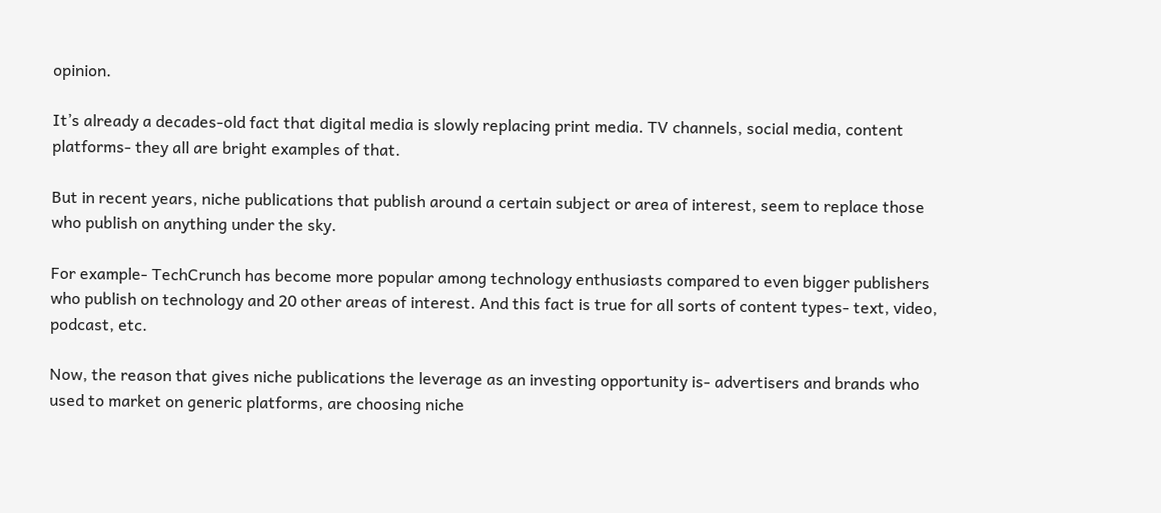opinion.

It’s already a decades-old fact that digital media is slowly replacing print media. TV channels, social media, content platforms- they all are bright examples of that.

But in recent years, niche publications that publish around a certain subject or area of interest, seem to replace those who publish on anything under the sky.

For example- TechCrunch has become more popular among technology enthusiasts compared to even bigger publishers who publish on technology and 20 other areas of interest. And this fact is true for all sorts of content types- text, video, podcast, etc.

Now, the reason that gives niche publications the leverage as an investing opportunity is- advertisers and brands who used to market on generic platforms, are choosing niche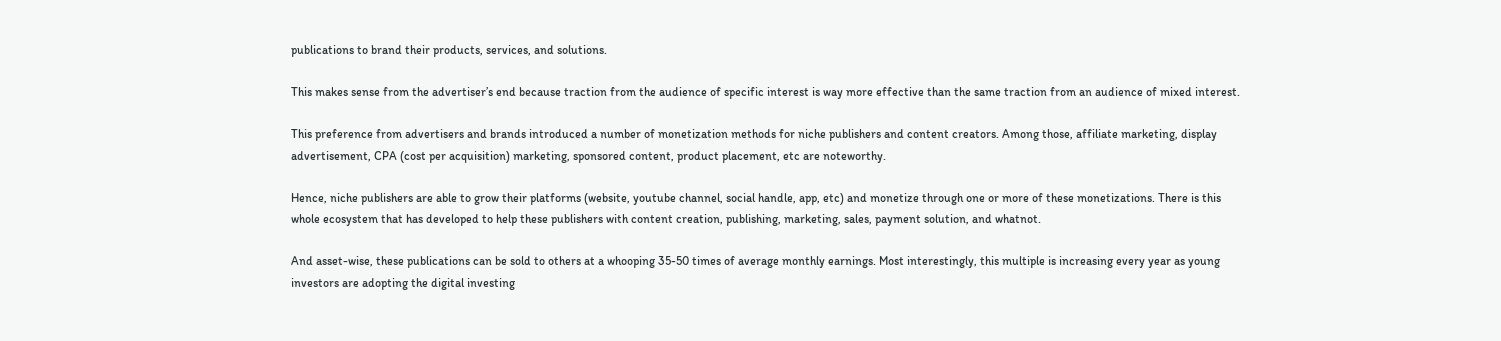publications to brand their products, services, and solutions.

This makes sense from the advertiser’s end because traction from the audience of specific interest is way more effective than the same traction from an audience of mixed interest.

This preference from advertisers and brands introduced a number of monetization methods for niche publishers and content creators. Among those, affiliate marketing, display advertisement, CPA (cost per acquisition) marketing, sponsored content, product placement, etc are noteworthy.

Hence, niche publishers are able to grow their platforms (website, youtube channel, social handle, app, etc) and monetize through one or more of these monetizations. There is this whole ecosystem that has developed to help these publishers with content creation, publishing, marketing, sales, payment solution, and whatnot.

And asset-wise, these publications can be sold to others at a whooping 35-50 times of average monthly earnings. Most interestingly, this multiple is increasing every year as young investors are adopting the digital investing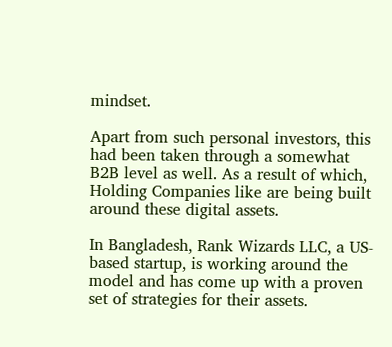mindset.

Apart from such personal investors, this had been taken through a somewhat B2B level as well. As a result of which, Holding Companies like are being built around these digital assets.

In Bangladesh, Rank Wizards LLC, a US-based startup, is working around the model and has come up with a proven set of strategies for their assets.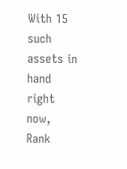With 15 such assets in hand right now, Rank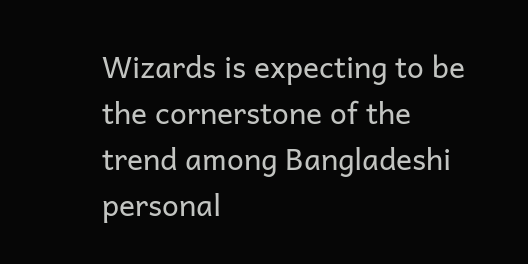Wizards is expecting to be the cornerstone of the trend among Bangladeshi personal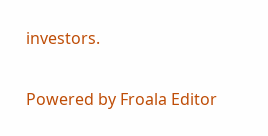investors.

Powered by Froala Editor